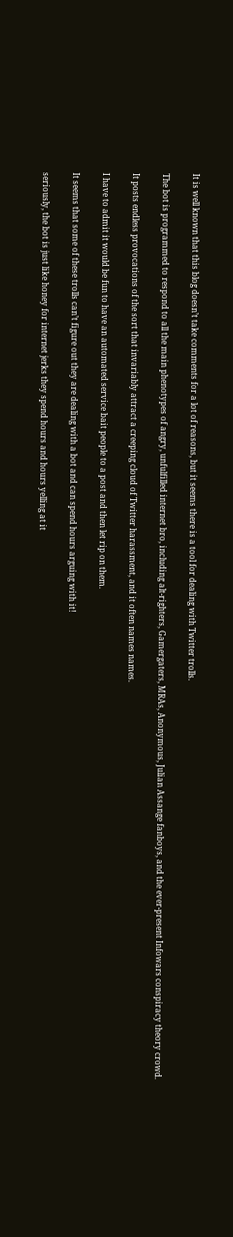It is well known that this blog doesn’t take comments for a lot of reasons, but it seems there is a tool for dealing with Twitter trolls.

The bot is programmed to respond to all the main phenotypes of angry, unfulfilled internet bro, including alt-righters, Gamergaters, MRAs, Anonymous, Julian Assange fanboys, and the ever-present Infowars conspiracy theory crowd.

It posts endless provocations of the sort that invariably attract a creeping cloud of Twitter harassment, and it often names names.

I have to admit it would be fun to have an automated service bait people to a post and then let rip on them.

It seems that some of these trolls can’t figure out they are dealing with a bot and can spend hours arguing with it!

seriously, the bot is just like honey for internet jerks they spend hours and hours yelling at it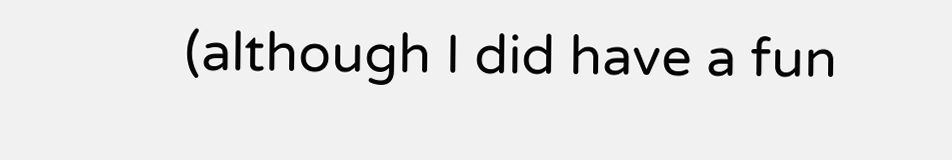(although I did have a fun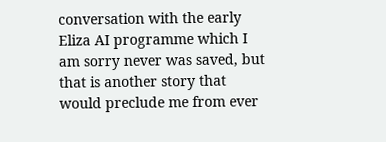conversation with the early Eliza AI programme which I am sorry never was saved, but that is another story that would preclude me from ever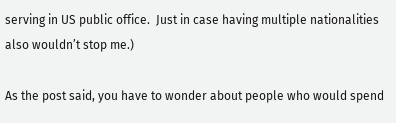serving in US public office.  Just in case having multiple nationalities also wouldn’t stop me.)

As the post said, you have to wonder about people who would spend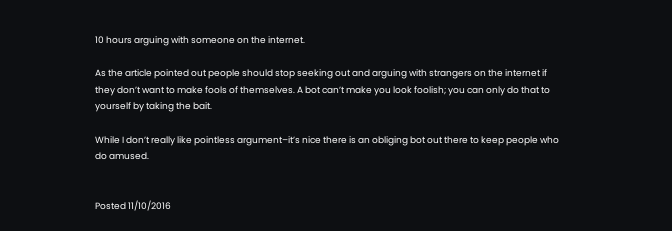10 hours arguing with someone on the internet.

As the article pointed out people should stop seeking out and arguing with strangers on the internet if they don’t want to make fools of themselves. A bot can’t make you look foolish; you can only do that to yourself by taking the bait.

While I don’t really like pointless argument–it’s nice there is an obliging bot out there to keep people who do amused.


Posted 11/10/2016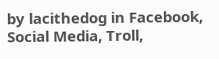by lacithedog in Facebook, Social Media, Troll,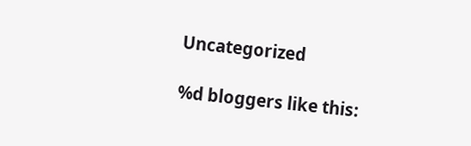Uncategorized

%d bloggers like this: